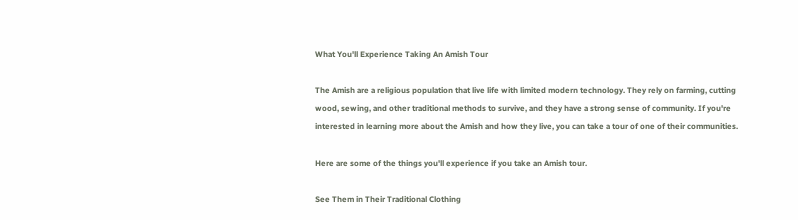What You'll Experience Taking An Amish Tour

The Amish are a religious population that live life with limited modern technology. They rely on farming, cutting wood, sewing, and other traditional methods to survive, and they have a strong sense of community. If you're interested in learning more about the Amish and how they live, you can take a tour of one of their communities.

Here are some of the things you'll experience if you take an Amish tour.

See Them in Their Traditional Clothing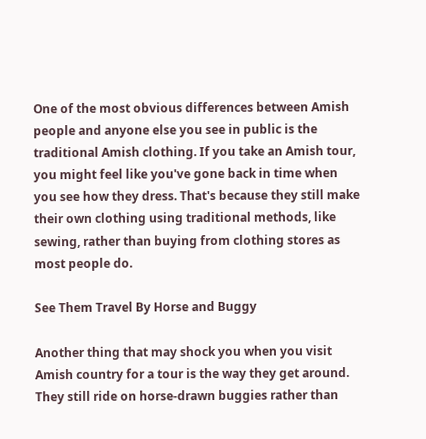One of the most obvious differences between Amish people and anyone else you see in public is the traditional Amish clothing. If you take an Amish tour, you might feel like you've gone back in time when you see how they dress. That's because they still make their own clothing using traditional methods, like sewing, rather than buying from clothing stores as most people do.

See Them Travel By Horse and Buggy

Another thing that may shock you when you visit Amish country for a tour is the way they get around. They still ride on horse-drawn buggies rather than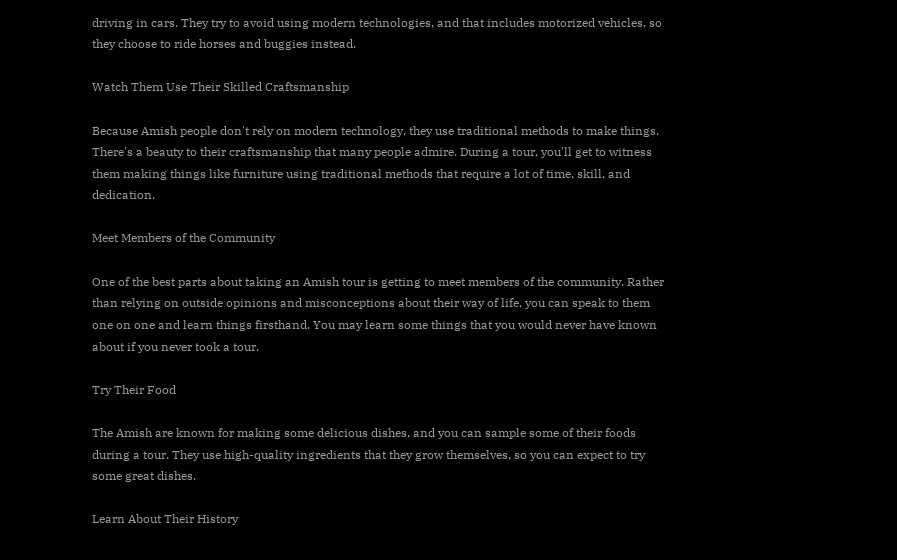driving in cars. They try to avoid using modern technologies, and that includes motorized vehicles, so they choose to ride horses and buggies instead.

Watch Them Use Their Skilled Craftsmanship

Because Amish people don't rely on modern technology, they use traditional methods to make things. There's a beauty to their craftsmanship that many people admire. During a tour, you'll get to witness them making things like furniture using traditional methods that require a lot of time, skill, and dedication.

Meet Members of the Community

One of the best parts about taking an Amish tour is getting to meet members of the community. Rather than relying on outside opinions and misconceptions about their way of life, you can speak to them one on one and learn things firsthand. You may learn some things that you would never have known about if you never took a tour.

Try Their Food

The Amish are known for making some delicious dishes, and you can sample some of their foods during a tour. They use high-quality ingredients that they grow themselves, so you can expect to try some great dishes.

Learn About Their History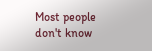Most people don't know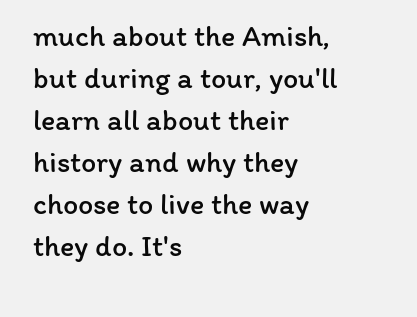much about the Amish, but during a tour, you'll learn all about their history and why they choose to live the way they do. It's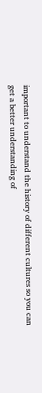important to understand the history of different cultures so you can get a better understanding of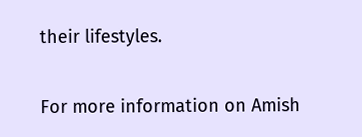their lifestyles.

For more information on Amish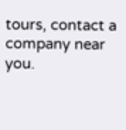tours, contact a company near you.